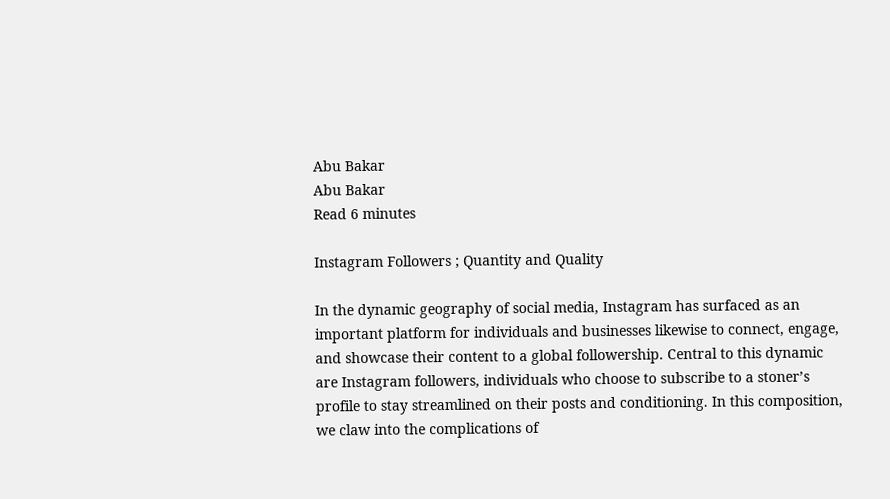Abu Bakar
Abu Bakar
Read 6 minutes

Instagram Followers ; Quantity and Quality

In the dynamic geography of social media, Instagram has surfaced as an important platform for individuals and businesses likewise to connect, engage, and showcase their content to a global followership. Central to this dynamic are Instagram followers, individuals who choose to subscribe to a stoner’s profile to stay streamlined on their posts and conditioning. In this composition, we claw into the complications of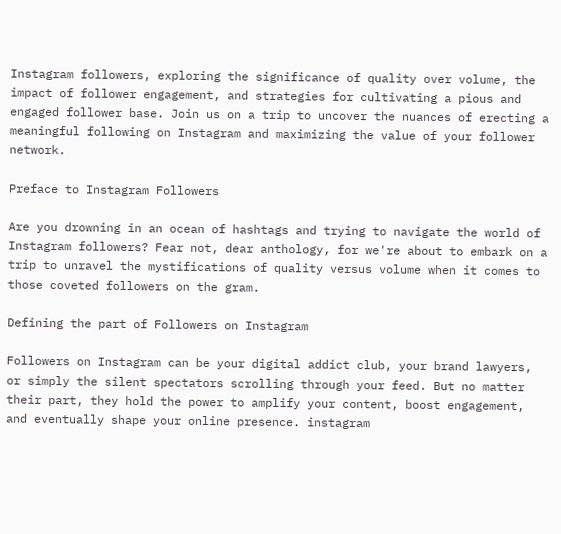Instagram followers, exploring the significance of quality over volume, the impact of follower engagement, and strategies for cultivating a pious and engaged follower base. Join us on a trip to uncover the nuances of erecting a meaningful following on Instagram and maximizing the value of your follower network.

Preface to Instagram Followers

Are you drowning in an ocean of hashtags and trying to navigate the world of Instagram followers? Fear not, dear anthology, for we're about to embark on a trip to unravel the mystifications of quality versus volume when it comes to those coveted followers on the gram.

Defining the part of Followers on Instagram

Followers on Instagram can be your digital addict club, your brand lawyers, or simply the silent spectators scrolling through your feed. But no matter their part, they hold the power to amplify your content, boost engagement, and eventually shape your online presence. instagram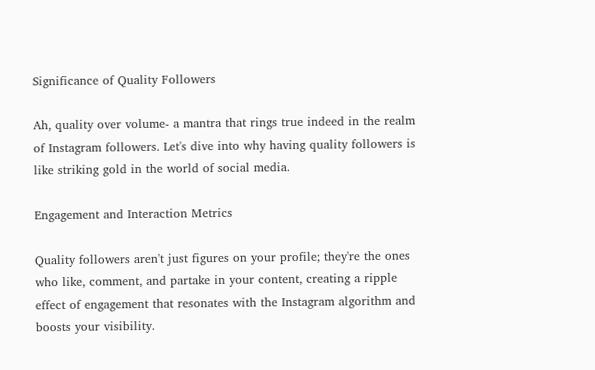Significance of Quality Followers

Ah, quality over volume- a mantra that rings true indeed in the realm of Instagram followers. Let's dive into why having quality followers is like striking gold in the world of social media.

Engagement and Interaction Metrics

Quality followers aren't just figures on your profile; they're the ones who like, comment, and partake in your content, creating a ripple effect of engagement that resonates with the Instagram algorithm and boosts your visibility.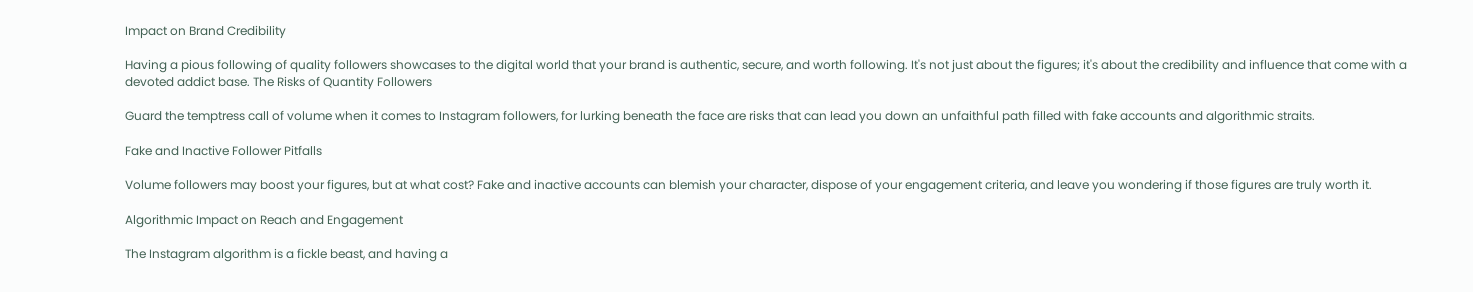Impact on Brand Credibility

Having a pious following of quality followers showcases to the digital world that your brand is authentic, secure, and worth following. It's not just about the figures; it's about the credibility and influence that come with a devoted addict base. The Risks of Quantity Followers

Guard the temptress call of volume when it comes to Instagram followers, for lurking beneath the face are risks that can lead you down an unfaithful path filled with fake accounts and algorithmic straits.

Fake and Inactive Follower Pitfalls

Volume followers may boost your figures, but at what cost? Fake and inactive accounts can blemish your character, dispose of your engagement criteria, and leave you wondering if those figures are truly worth it.

Algorithmic Impact on Reach and Engagement

The Instagram algorithm is a fickle beast, and having a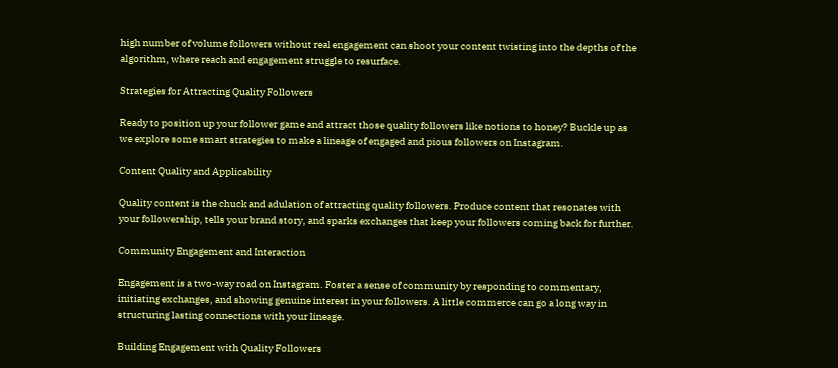high number of volume followers without real engagement can shoot your content twisting into the depths of the algorithm, where reach and engagement struggle to resurface.

Strategies for Attracting Quality Followers

Ready to position up your follower game and attract those quality followers like notions to honey? Buckle up as we explore some smart strategies to make a lineage of engaged and pious followers on Instagram.

Content Quality and Applicability

Quality content is the chuck and adulation of attracting quality followers. Produce content that resonates with your followership, tells your brand story, and sparks exchanges that keep your followers coming back for further.

Community Engagement and Interaction

Engagement is a two-way road on Instagram. Foster a sense of community by responding to commentary, initiating exchanges, and showing genuine interest in your followers. A little commerce can go a long way in structuring lasting connections with your lineage.

Building Engagement with Quality Followers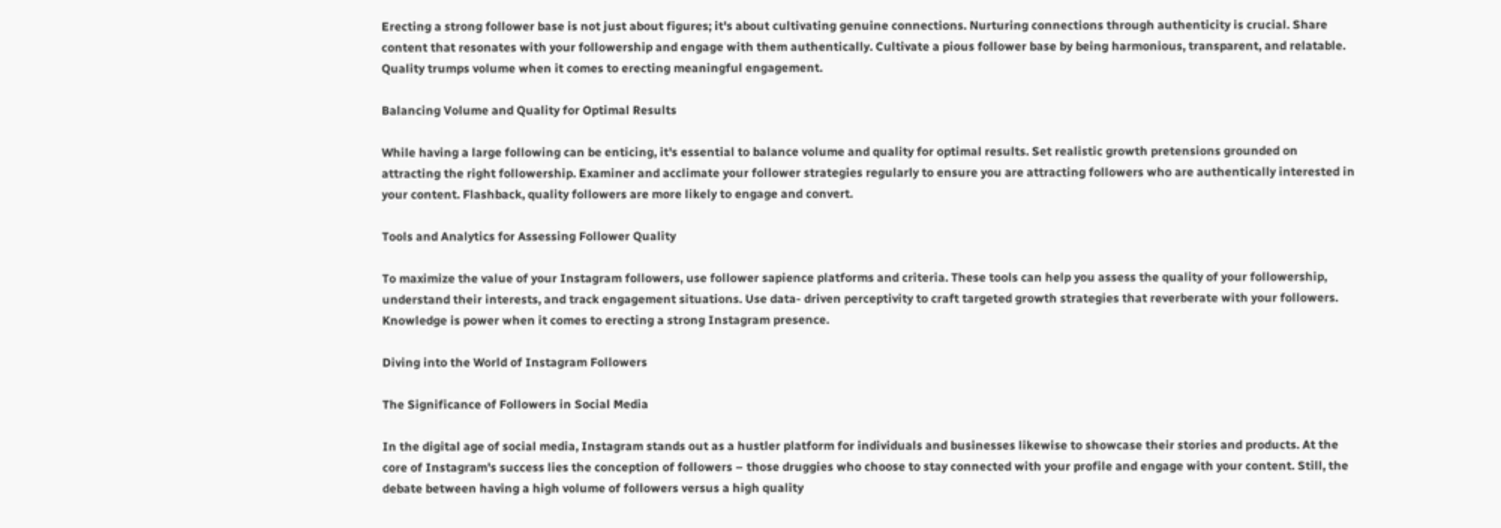Erecting a strong follower base is not just about figures; it's about cultivating genuine connections. Nurturing connections through authenticity is crucial. Share content that resonates with your followership and engage with them authentically. Cultivate a pious follower base by being harmonious, transparent, and relatable. Quality trumps volume when it comes to erecting meaningful engagement.

Balancing Volume and Quality for Optimal Results

While having a large following can be enticing, it's essential to balance volume and quality for optimal results. Set realistic growth pretensions grounded on attracting the right followership. Examiner and acclimate your follower strategies regularly to ensure you are attracting followers who are authentically interested in your content. Flashback, quality followers are more likely to engage and convert.

Tools and Analytics for Assessing Follower Quality

To maximize the value of your Instagram followers, use follower sapience platforms and criteria. These tools can help you assess the quality of your followership, understand their interests, and track engagement situations. Use data- driven perceptivity to craft targeted growth strategies that reverberate with your followers. Knowledge is power when it comes to erecting a strong Instagram presence.

Diving into the World of Instagram Followers

The Significance of Followers in Social Media

In the digital age of social media, Instagram stands out as a hustler platform for individuals and businesses likewise to showcase their stories and products. At the core of Instagram's success lies the conception of followers – those druggies who choose to stay connected with your profile and engage with your content. Still, the debate between having a high volume of followers versus a high quality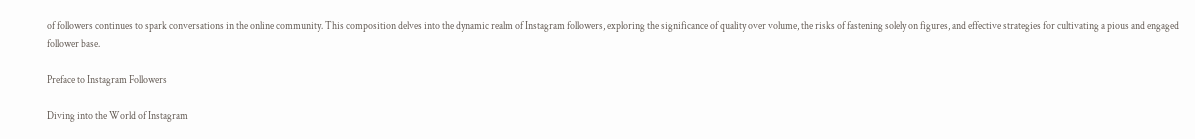of followers continues to spark conversations in the online community. This composition delves into the dynamic realm of Instagram followers, exploring the significance of quality over volume, the risks of fastening solely on figures, and effective strategies for cultivating a pious and engaged follower base.

Preface to Instagram Followers

Diving into the World of Instagram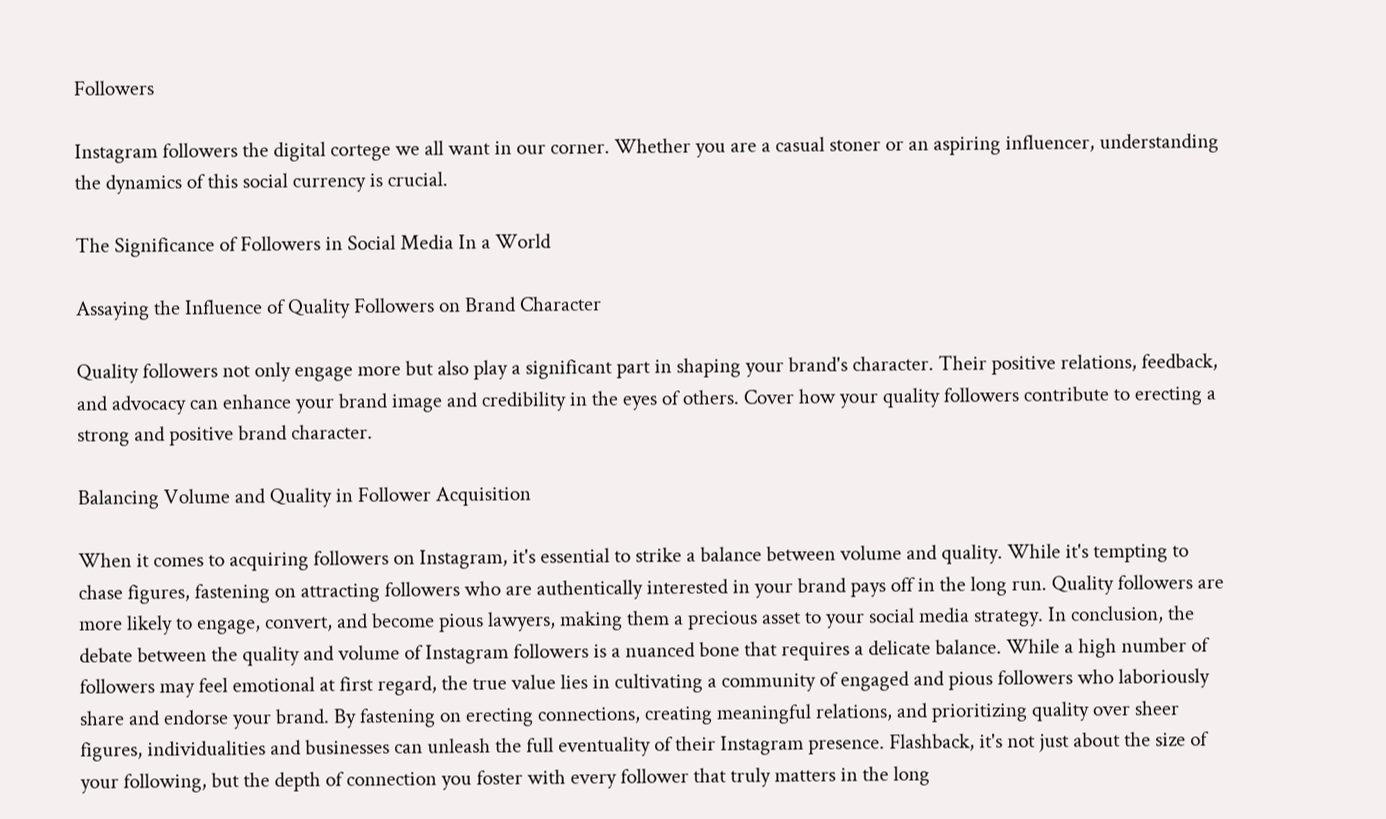Followers

Instagram followers the digital cortege we all want in our corner. Whether you are a casual stoner or an aspiring influencer, understanding the dynamics of this social currency is crucial.

The Significance of Followers in Social Media In a World

Assaying the Influence of Quality Followers on Brand Character

Quality followers not only engage more but also play a significant part in shaping your brand's character. Their positive relations, feedback, and advocacy can enhance your brand image and credibility in the eyes of others. Cover how your quality followers contribute to erecting a strong and positive brand character.

Balancing Volume and Quality in Follower Acquisition

When it comes to acquiring followers on Instagram, it's essential to strike a balance between volume and quality. While it's tempting to chase figures, fastening on attracting followers who are authentically interested in your brand pays off in the long run. Quality followers are more likely to engage, convert, and become pious lawyers, making them a precious asset to your social media strategy. In conclusion, the debate between the quality and volume of Instagram followers is a nuanced bone that requires a delicate balance. While a high number of followers may feel emotional at first regard, the true value lies in cultivating a community of engaged and pious followers who laboriously share and endorse your brand. By fastening on erecting connections, creating meaningful relations, and prioritizing quality over sheer figures, individualities and businesses can unleash the full eventuality of their Instagram presence. Flashback, it's not just about the size of your following, but the depth of connection you foster with every follower that truly matters in the long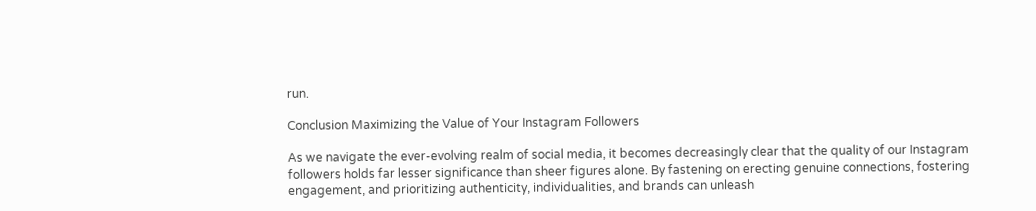run.

Conclusion Maximizing the Value of Your Instagram Followers

As we navigate the ever-evolving realm of social media, it becomes decreasingly clear that the quality of our Instagram followers holds far lesser significance than sheer figures alone. By fastening on erecting genuine connections, fostering engagement, and prioritizing authenticity, individualities, and brands can unleash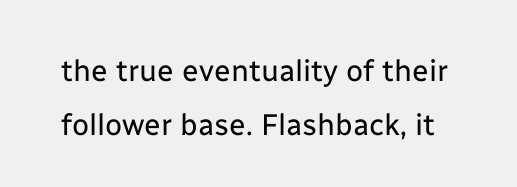the true eventuality of their follower base. Flashback, it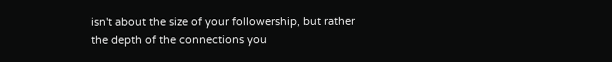isn't about the size of your followership, but rather the depth of the connections you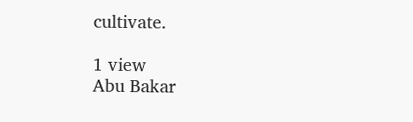cultivate.

1 view
Abu Bakar